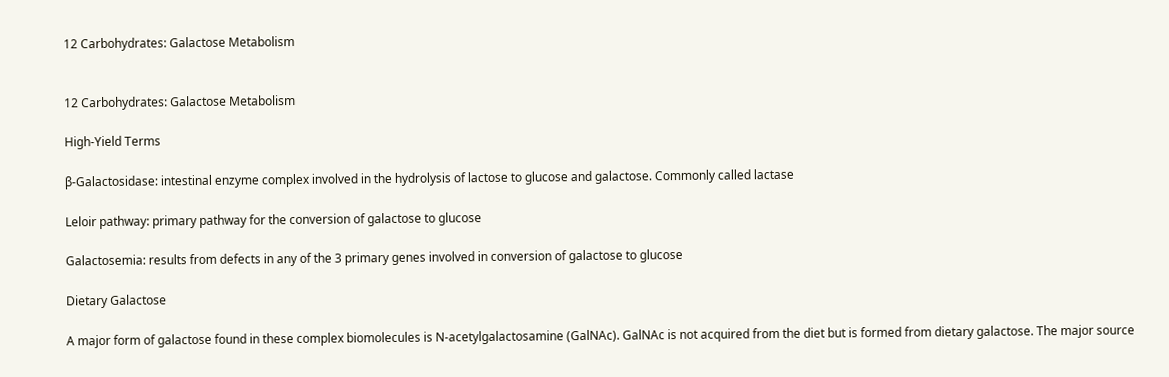12 Carbohydrates: Galactose Metabolism


12 Carbohydrates: Galactose Metabolism

High-Yield Terms

β-Galactosidase: intestinal enzyme complex involved in the hydrolysis of lactose to glucose and galactose. Commonly called lactase

Leloir pathway: primary pathway for the conversion of galactose to glucose

Galactosemia: results from defects in any of the 3 primary genes involved in conversion of galactose to glucose

Dietary Galactose

A major form of galactose found in these complex biomolecules is N-acetylgalactosamine (GalNAc). GalNAc is not acquired from the diet but is formed from dietary galactose. The major source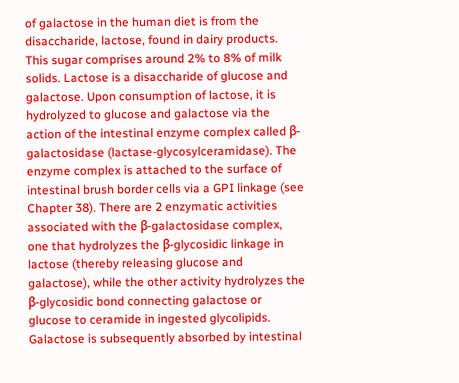of galactose in the human diet is from the disaccharide, lactose, found in dairy products. This sugar comprises around 2% to 8% of milk solids. Lactose is a disaccharide of glucose and galactose. Upon consumption of lactose, it is hydrolyzed to glucose and galactose via the action of the intestinal enzyme complex called β-galactosidase (lactase-glycosylceramidase). The enzyme complex is attached to the surface of intestinal brush border cells via a GPI linkage (see Chapter 38). There are 2 enzymatic activities associated with the β-galactosidase complex, one that hydrolyzes the β-glycosidic linkage in lactose (thereby releasing glucose and galactose), while the other activity hydrolyzes the β-glycosidic bond connecting galactose or glucose to ceramide in ingested glycolipids. Galactose is subsequently absorbed by intestinal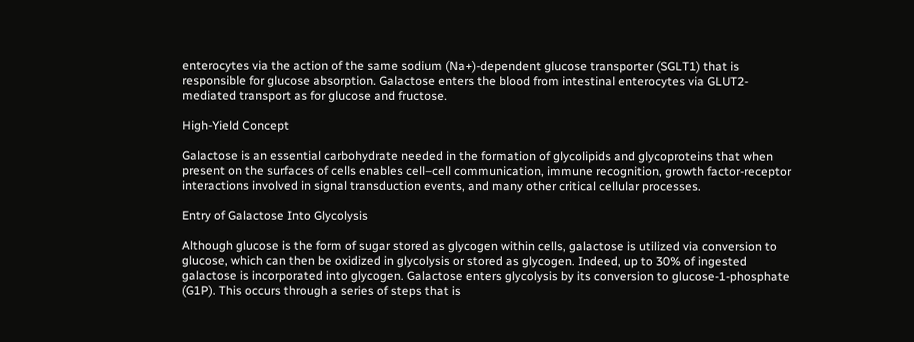enterocytes via the action of the same sodium (Na+)-dependent glucose transporter (SGLT1) that is responsible for glucose absorption. Galactose enters the blood from intestinal enterocytes via GLUT2-mediated transport as for glucose and fructose.

High-Yield Concept

Galactose is an essential carbohydrate needed in the formation of glycolipids and glycoproteins that when present on the surfaces of cells enables cell–cell communication, immune recognition, growth factor-receptor interactions involved in signal transduction events, and many other critical cellular processes.

Entry of Galactose Into Glycolysis

Although glucose is the form of sugar stored as glycogen within cells, galactose is utilized via conversion to glucose, which can then be oxidized in glycolysis or stored as glycogen. Indeed, up to 30% of ingested galactose is incorporated into glycogen. Galactose enters glycolysis by its conversion to glucose-1-phosphate (G1P). This occurs through a series of steps that is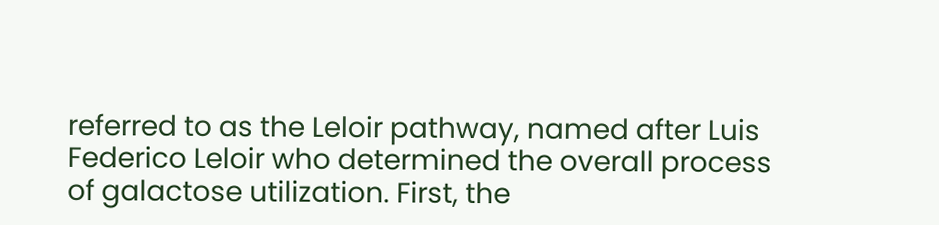referred to as the Leloir pathway, named after Luis Federico Leloir who determined the overall process of galactose utilization. First, the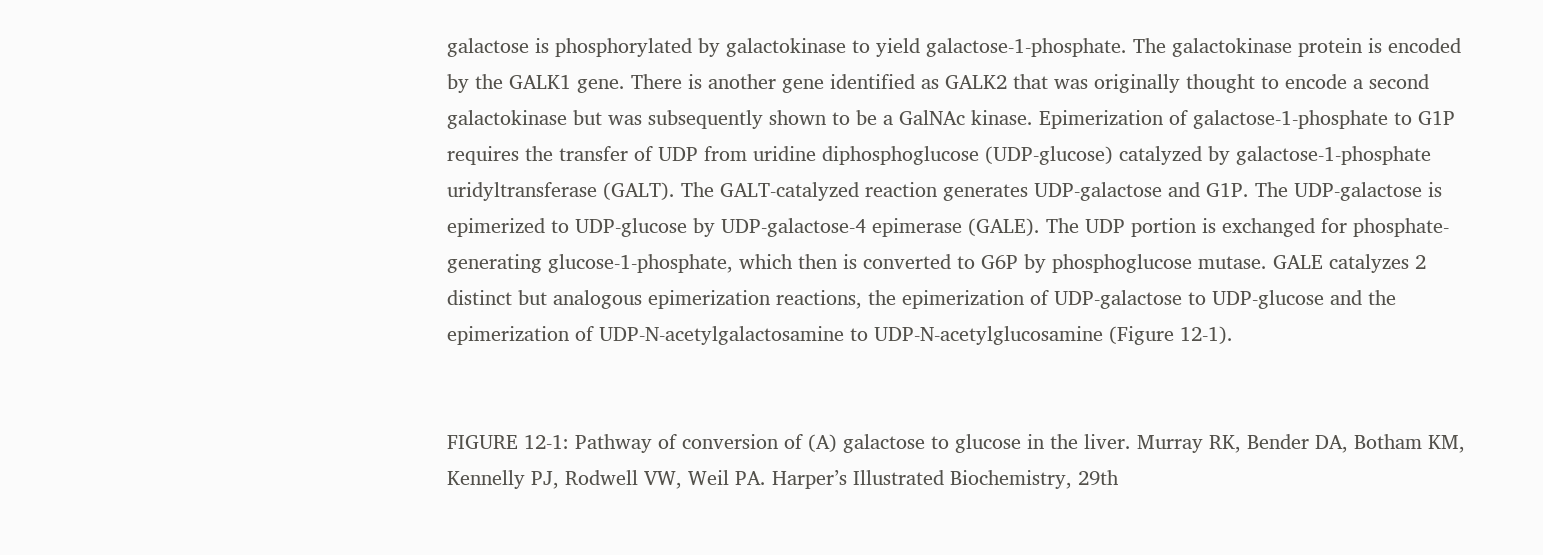galactose is phosphorylated by galactokinase to yield galactose-1-phosphate. The galactokinase protein is encoded by the GALK1 gene. There is another gene identified as GALK2 that was originally thought to encode a second galactokinase but was subsequently shown to be a GalNAc kinase. Epimerization of galactose-1-phosphate to G1P requires the transfer of UDP from uridine diphosphoglucose (UDP-glucose) catalyzed by galactose-1-phosphate uridyltransferase (GALT). The GALT-catalyzed reaction generates UDP-galactose and G1P. The UDP-galactose is epimerized to UDP-glucose by UDP-galactose-4 epimerase (GALE). The UDP portion is exchanged for phosphate-generating glucose-1-phosphate, which then is converted to G6P by phosphoglucose mutase. GALE catalyzes 2 distinct but analogous epimerization reactions, the epimerization of UDP-galactose to UDP-glucose and the epimerization of UDP-N-acetylgalactosamine to UDP-N-acetylglucosamine (Figure 12-1).


FIGURE 12-1: Pathway of conversion of (A) galactose to glucose in the liver. Murray RK, Bender DA, Botham KM, Kennelly PJ, Rodwell VW, Weil PA. Harper’s Illustrated Biochemistry, 29th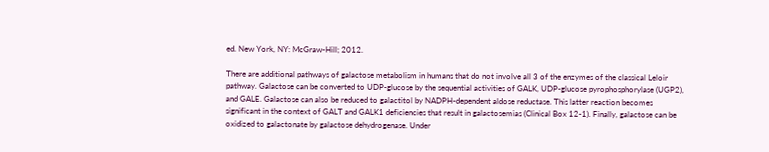ed. New York, NY: McGraw-Hill; 2012.

There are additional pathways of galactose metabolism in humans that do not involve all 3 of the enzymes of the classical Leloir pathway. Galactose can be converted to UDP-glucose by the sequential activities of GALK, UDP-glucose pyrophosphorylase (UGP2), and GALE. Galactose can also be reduced to galactitol by NADPH-dependent aldose reductase. This latter reaction becomes significant in the context of GALT and GALK1 deficiencies that result in galactosemias (Clinical Box 12-1). Finally, galactose can be oxidized to galactonate by galactose dehydrogenase. Under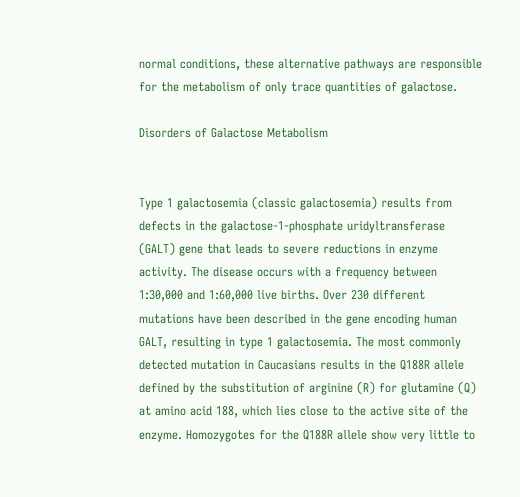normal conditions, these alternative pathways are responsible for the metabolism of only trace quantities of galactose.

Disorders of Galactose Metabolism


Type 1 galactosemia (classic galactosemia) results from defects in the galactose-1-phosphate uridyltransferase (GALT) gene that leads to severe reductions in enzyme activity. The disease occurs with a frequency between 1:30,000 and 1:60,000 live births. Over 230 different mutations have been described in the gene encoding human GALT, resulting in type 1 galactosemia. The most commonly detected mutation in Caucasians results in the Q188R allele defined by the substitution of arginine (R) for glutamine (Q) at amino acid 188, which lies close to the active site of the enzyme. Homozygotes for the Q188R allele show very little to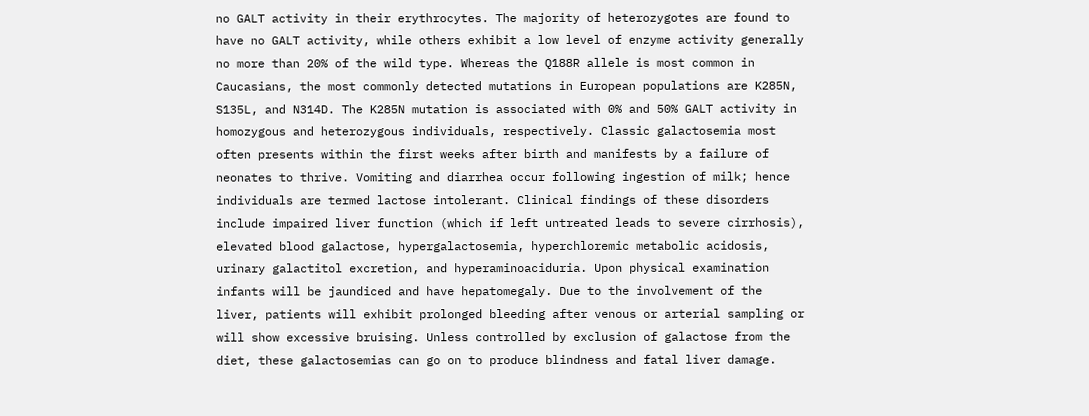no GALT activity in their erythrocytes. The majority of heterozygotes are found to have no GALT activity, while others exhibit a low level of enzyme activity generally no more than 20% of the wild type. Whereas the Q188R allele is most common in Caucasians, the most commonly detected mutations in European populations are K285N, S135L, and N314D. The K285N mutation is associated with 0% and 50% GALT activity in homozygous and heterozygous individuals, respectively. Classic galactosemia most often presents within the first weeks after birth and manifests by a failure of neonates to thrive. Vomiting and diarrhea occur following ingestion of milk; hence individuals are termed lactose intolerant. Clinical findings of these disorders include impaired liver function (which if left untreated leads to severe cirrhosis), elevated blood galactose, hypergalactosemia, hyperchloremic metabolic acidosis, urinary galactitol excretion, and hyperaminoaciduria. Upon physical examination infants will be jaundiced and have hepatomegaly. Due to the involvement of the liver, patients will exhibit prolonged bleeding after venous or arterial sampling or will show excessive bruising. Unless controlled by exclusion of galactose from the diet, these galactosemias can go on to produce blindness and fatal liver damage.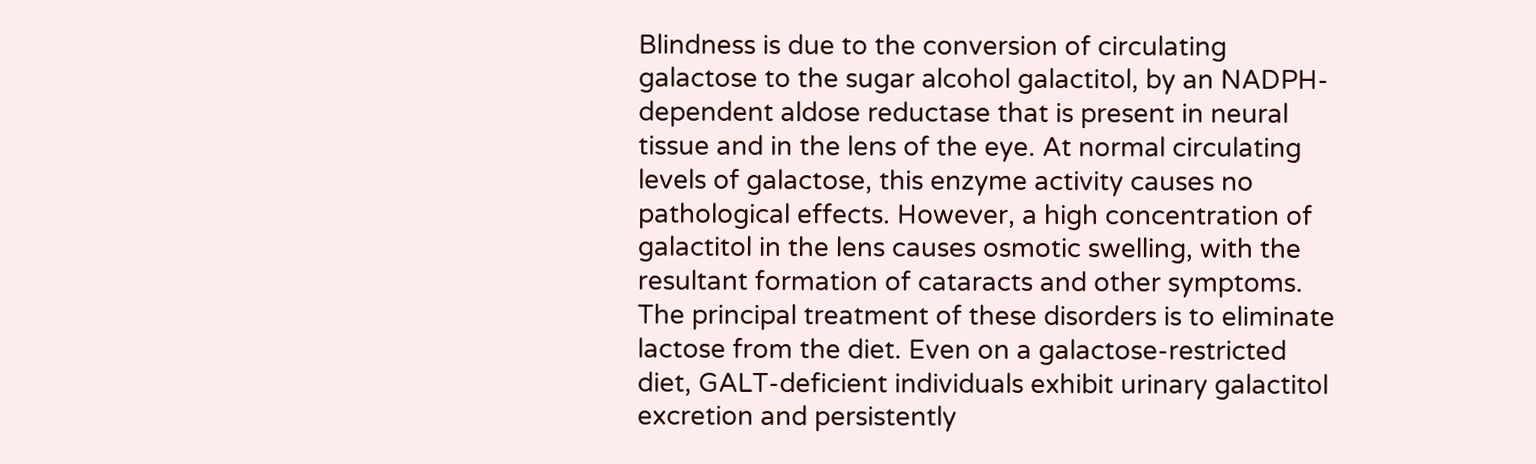Blindness is due to the conversion of circulating galactose to the sugar alcohol galactitol, by an NADPH-dependent aldose reductase that is present in neural tissue and in the lens of the eye. At normal circulating levels of galactose, this enzyme activity causes no pathological effects. However, a high concentration of galactitol in the lens causes osmotic swelling, with the resultant formation of cataracts and other symptoms. The principal treatment of these disorders is to eliminate lactose from the diet. Even on a galactose-restricted diet, GALT-deficient individuals exhibit urinary galactitol excretion and persistently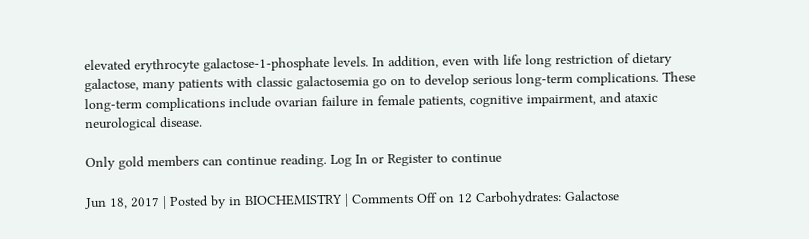elevated erythrocyte galactose-1-phosphate levels. In addition, even with life long restriction of dietary galactose, many patients with classic galactosemia go on to develop serious long-term complications. These long-term complications include ovarian failure in female patients, cognitive impairment, and ataxic neurological disease.

Only gold members can continue reading. Log In or Register to continue

Jun 18, 2017 | Posted by in BIOCHEMISTRY | Comments Off on 12 Carbohydrates: Galactose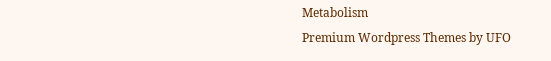Metabolism
Premium Wordpress Themes by UFO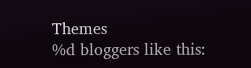Themes
%d bloggers like this: